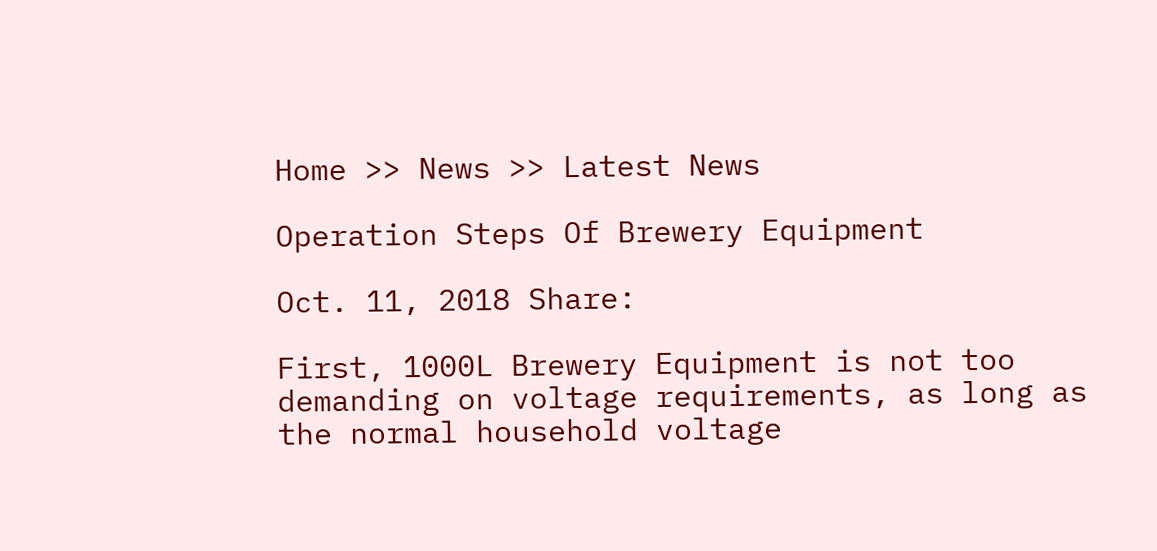Home >> News >> Latest News

Operation Steps Of Brewery Equipment

Oct. 11, 2018 Share:

First, 1000L Brewery Equipment is not too demanding on voltage requirements, as long as the normal household voltage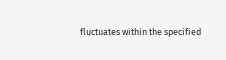fluctuates within the specified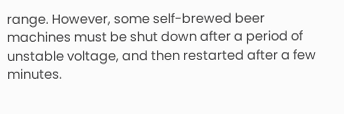range. However, some self-brewed beer machines must be shut down after a period of unstable voltage, and then restarted after a few minutes.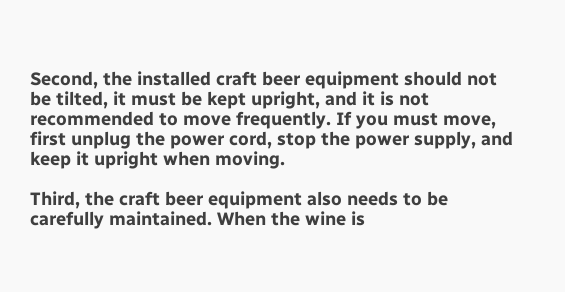Second, the installed craft beer equipment should not be tilted, it must be kept upright, and it is not recommended to move frequently. If you must move, first unplug the power cord, stop the power supply, and keep it upright when moving.

Third, the craft beer equipment also needs to be carefully maintained. When the wine is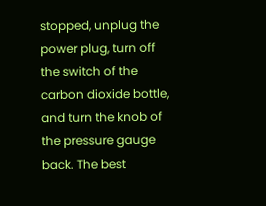stopped, unplug the power plug, turn off the switch of the carbon dioxide bottle, and turn the knob of the pressure gauge back. The best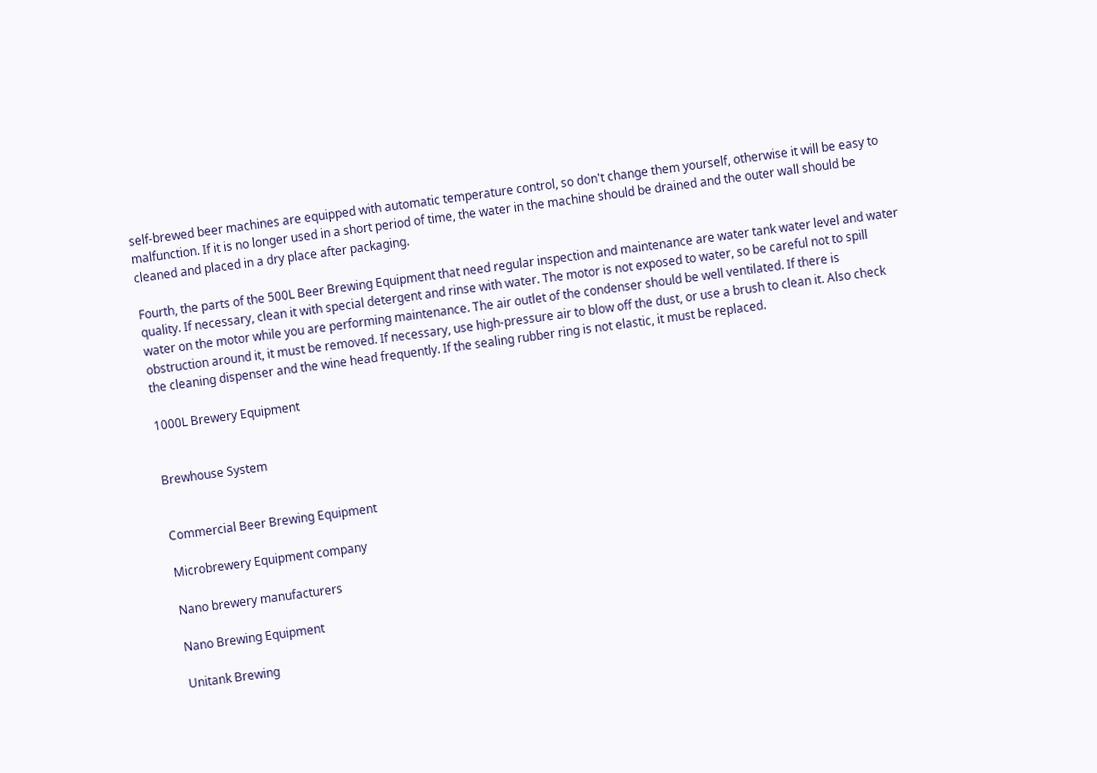self-brewed beer machines are equipped with automatic temperature control, so don't change them yourself, otherwise it will be easy to malfunction. If it is no longer used in a short period of time, the water in the machine should be drained and the outer wall should be cleaned and placed in a dry place after packaging.

Fourth, the parts of the 500L Beer Brewing Equipment that need regular inspection and maintenance are water tank water level and water quality. If necessary, clean it with special detergent and rinse with water. The motor is not exposed to water, so be careful not to spill water on the motor while you are performing maintenance. The air outlet of the condenser should be well ventilated. If there is obstruction around it, it must be removed. If necessary, use high-pressure air to blow off the dust, or use a brush to clean it. Also check the cleaning dispenser and the wine head frequently. If the sealing rubber ring is not elastic, it must be replaced.

1000L Brewery Equipment


Brewhouse System


Commercial Beer Brewing Equipment

Microbrewery Equipment company

Nano brewery manufacturers

Nano Brewing Equipment

Unitank Brewing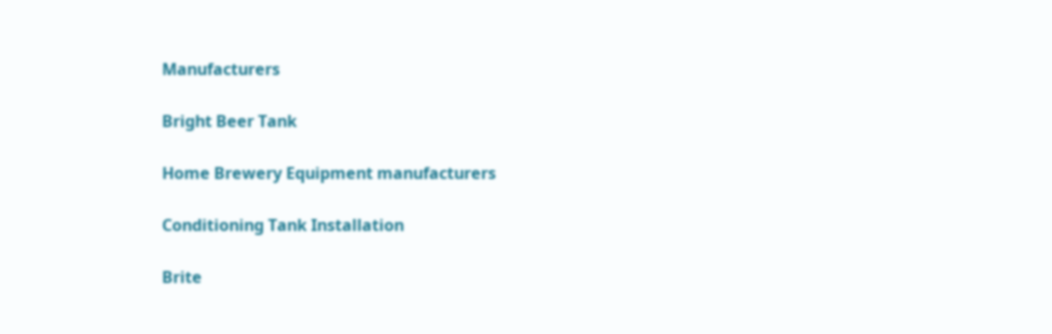Manufacturers

Bright Beer Tank

Home Brewery Equipment manufacturers

Conditioning Tank Installation

Brite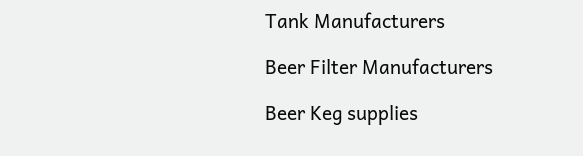Tank Manufacturers

Beer Filter Manufacturers

Beer Keg supplies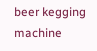beer kegging machine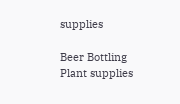supplies

Beer Bottling Plant supplies